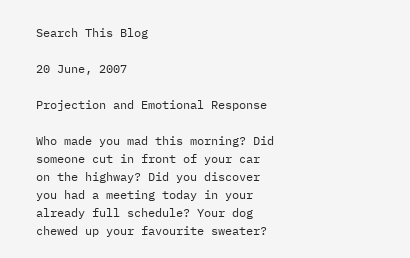Search This Blog

20 June, 2007

Projection and Emotional Response

Who made you mad this morning? Did someone cut in front of your car on the highway? Did you discover you had a meeting today in your already full schedule? Your dog chewed up your favourite sweater?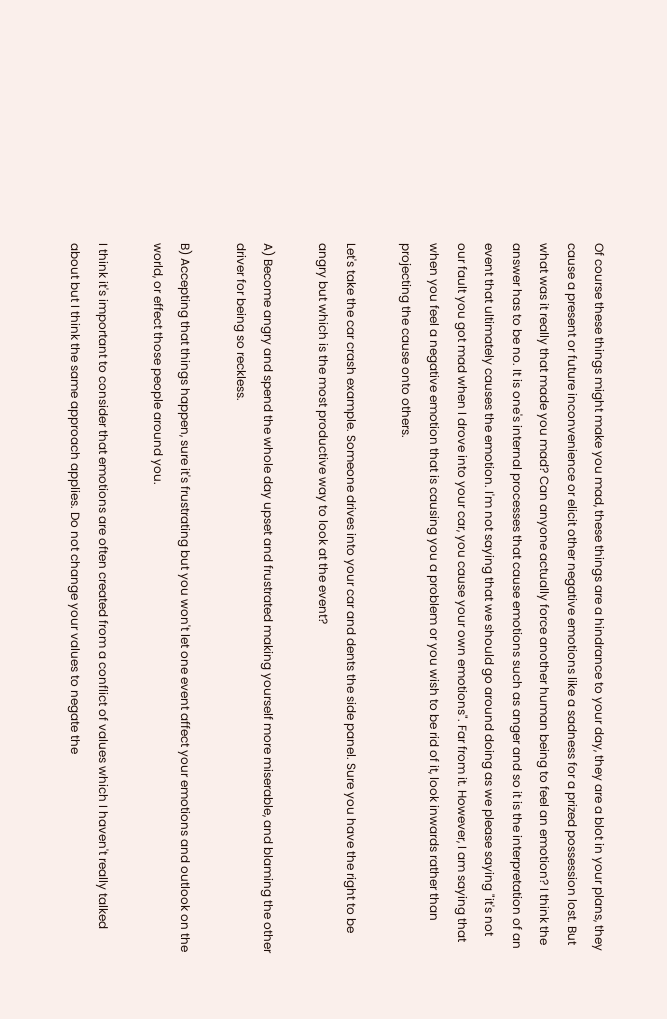Of course these things might make you mad, these things are a hindrance to your day, they are a blot in your plans, they cause a present or future inconvenience or elicit other negative emotions like a sadness for a prized possession lost. But what was it really that made you mad? Can anyone actually force another human being to feel an emotion? I think the answer has to be no. It is one's internal processes that cause emotions such as anger and so it is the interpretation of an event that ultimately causes the emotion. I'm not saying that we should go around doing as we please saying "it's not our fault you got mad when I drove into your car, you cause your own emotions". Far from it. However, I am saying that when you feel a negative emotion that is causing you a problem or you wish to be rid of it, look inwards rather than projecting the cause onto others.

Let's take the car crash example. Someone drives into your car and dents the side panel. Sure you have the right to be angry but which is the most productive way to look at the event?

A) Become angry and spend the whole day upset and frustrated making yourself more miserable, and blaming the other driver for being so reckless.

B) Accepting that things happen, sure it's frustrating but you won't let one event affect your emotions and outlook on the world, or effect those people around you.

I think it's important to consider that emotions are often created from a conflict of values which I haven't really talked about but I think the same approach applies. Do not change your values to negate the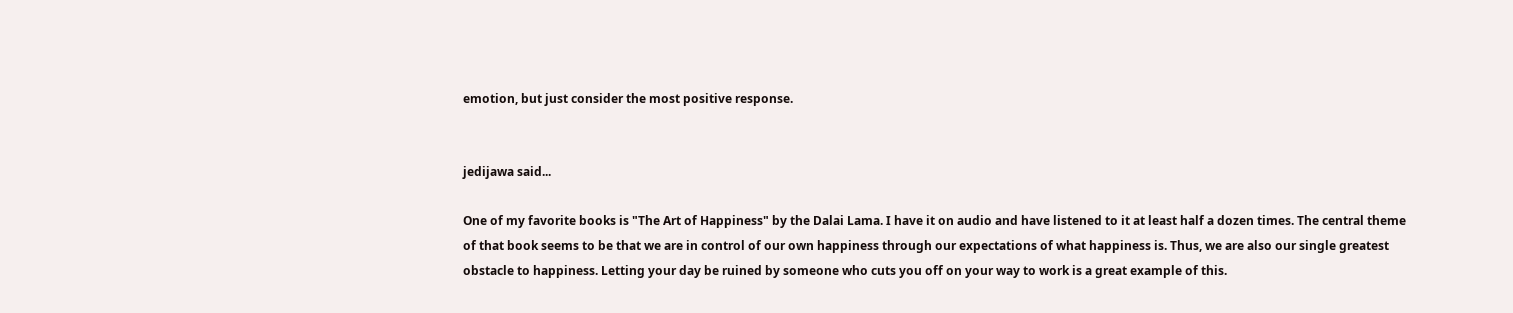emotion, but just consider the most positive response.


jedijawa said...

One of my favorite books is "The Art of Happiness" by the Dalai Lama. I have it on audio and have listened to it at least half a dozen times. The central theme of that book seems to be that we are in control of our own happiness through our expectations of what happiness is. Thus, we are also our single greatest obstacle to happiness. Letting your day be ruined by someone who cuts you off on your way to work is a great example of this.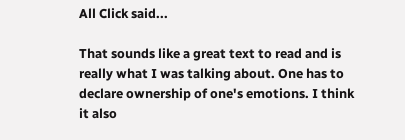All Click said...

That sounds like a great text to read and is really what I was talking about. One has to declare ownership of one's emotions. I think it also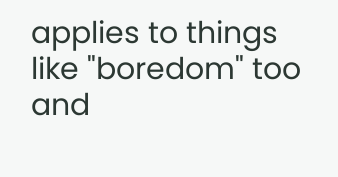applies to things like "boredom" too and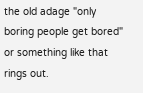the old adage "only boring people get bored" or something like that rings out.